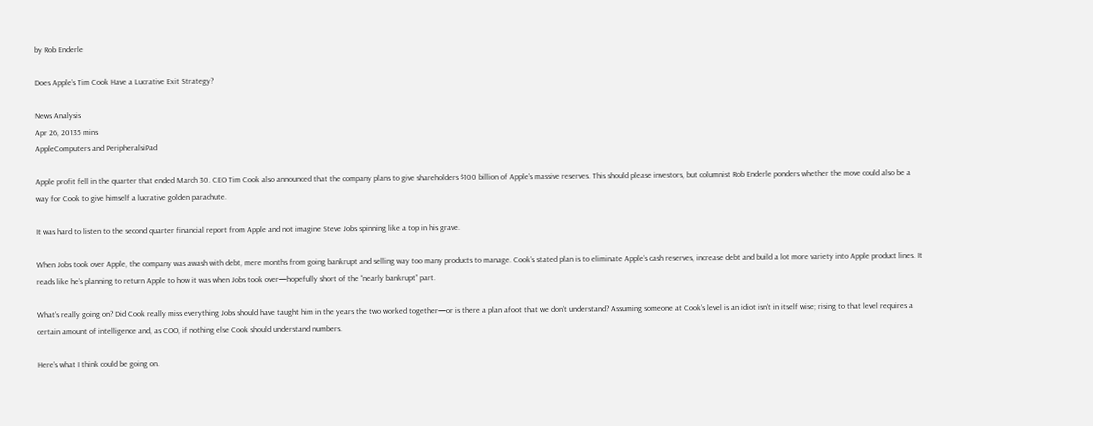by Rob Enderle

Does Apple’s Tim Cook Have a Lucrative Exit Strategy?

News Analysis
Apr 26, 20135 mins
AppleComputers and PeripheralsiPad

Apple profit fell in the quarter that ended March 30. CEO Tim Cook also announced that the company plans to give shareholders $100 billion of Apple's massive reserves. This should please investors, but columnist Rob Enderle ponders whether the move could also be a way for Cook to give himself a lucrative golden parachute.

It was hard to listen to the second quarter financial report from Apple and not imagine Steve Jobs spinning like a top in his grave.

When Jobs took over Apple, the company was awash with debt, mere months from going bankrupt and selling way too many products to manage. Cook’s stated plan is to eliminate Apple’s cash reserves, increase debt and build a lot more variety into Apple product lines. It reads like he’s planning to return Apple to how it was when Jobs took over—hopefully short of the “nearly bankrupt” part.

What’s really going on? Did Cook really miss everything Jobs should have taught him in the years the two worked together—or is there a plan afoot that we don’t understand? Assuming someone at Cook’s level is an idiot isn’t in itself wise; rising to that level requires a certain amount of intelligence and, as COO, if nothing else Cook should understand numbers.

Here’s what I think could be going on.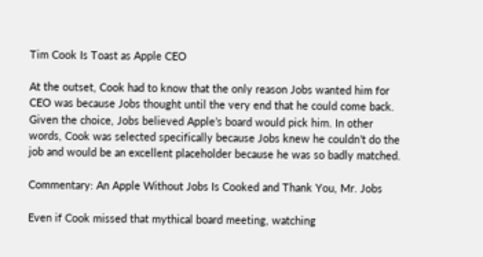Tim Cook Is Toast as Apple CEO

At the outset, Cook had to know that the only reason Jobs wanted him for CEO was because Jobs thought until the very end that he could come back. Given the choice, Jobs believed Apple’s board would pick him. In other words, Cook was selected specifically because Jobs knew he couldn’t do the job and would be an excellent placeholder because he was so badly matched.

Commentary: An Apple Without Jobs Is Cooked and Thank You, Mr. Jobs

Even if Cook missed that mythical board meeting, watching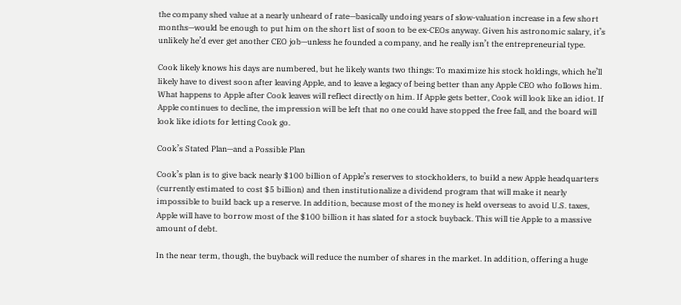the company shed value at a nearly unheard of rate—basically undoing years of slow-valuation increase in a few short months—would be enough to put him on the short list of soon to be ex-CEOs anyway. Given his astronomic salary, it’s unlikely he’d ever get another CEO job—unless he founded a company, and he really isn’t the entrepreneurial type.

Cook likely knows his days are numbered, but he likely wants two things: To maximize his stock holdings, which he’ll likely have to divest soon after leaving Apple, and to leave a legacy of being better than any Apple CEO who follows him. What happens to Apple after Cook leaves will reflect directly on him. If Apple gets better, Cook will look like an idiot. If Apple continues to decline, the impression will be left that no one could have stopped the free fall, and the board will look like idiots for letting Cook go.

Cook’s Stated Plan—and a Possible Plan

Cook’s plan is to give back nearly $100 billion of Apple’s reserves to stockholders, to build a new Apple headquarters (currently estimated to cost $5 billion) and then institutionalize a dividend program that will make it nearly impossible to build back up a reserve. In addition, because most of the money is held overseas to avoid U.S. taxes, Apple will have to borrow most of the $100 billion it has slated for a stock buyback. This will tie Apple to a massive amount of debt.

In the near term, though, the buyback will reduce the number of shares in the market. In addition, offering a huge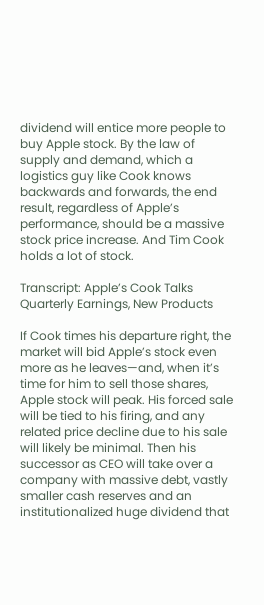dividend will entice more people to buy Apple stock. By the law of supply and demand, which a logistics guy like Cook knows backwards and forwards, the end result, regardless of Apple’s performance, should be a massive stock price increase. And Tim Cook holds a lot of stock.

Transcript: Apple’s Cook Talks Quarterly Earnings, New Products

If Cook times his departure right, the market will bid Apple’s stock even more as he leaves—and, when it’s time for him to sell those shares, Apple stock will peak. His forced sale will be tied to his firing, and any related price decline due to his sale will likely be minimal. Then his successor as CEO will take over a company with massive debt, vastly smaller cash reserves and an institutionalized huge dividend that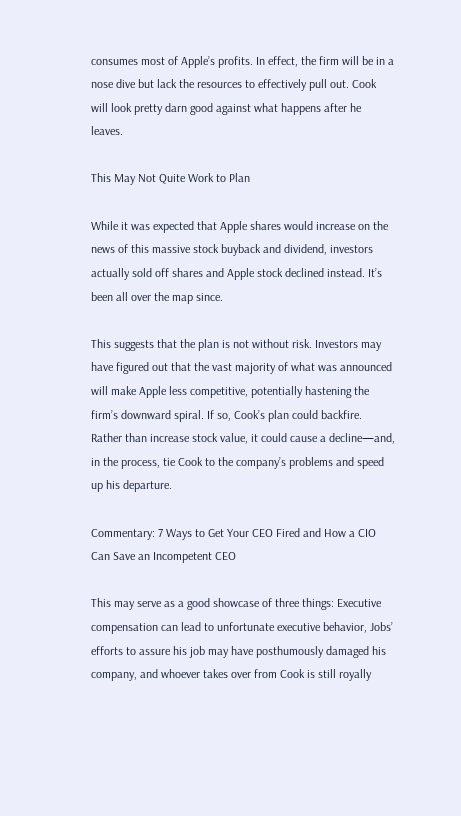consumes most of Apple’s profits. In effect, the firm will be in a nose dive but lack the resources to effectively pull out. Cook will look pretty darn good against what happens after he leaves.

This May Not Quite Work to Plan

While it was expected that Apple shares would increase on the news of this massive stock buyback and dividend, investors actually sold off shares and Apple stock declined instead. It’s been all over the map since.

This suggests that the plan is not without risk. Investors may have figured out that the vast majority of what was announced will make Apple less competitive, potentially hastening the firm’s downward spiral. If so, Cook’s plan could backfire. Rather than increase stock value, it could cause a decline—and, in the process, tie Cook to the company’s problems and speed up his departure.

Commentary: 7 Ways to Get Your CEO Fired and How a CIO Can Save an Incompetent CEO

This may serve as a good showcase of three things: Executive compensation can lead to unfortunate executive behavior, Jobs’ efforts to assure his job may have posthumously damaged his company, and whoever takes over from Cook is still royally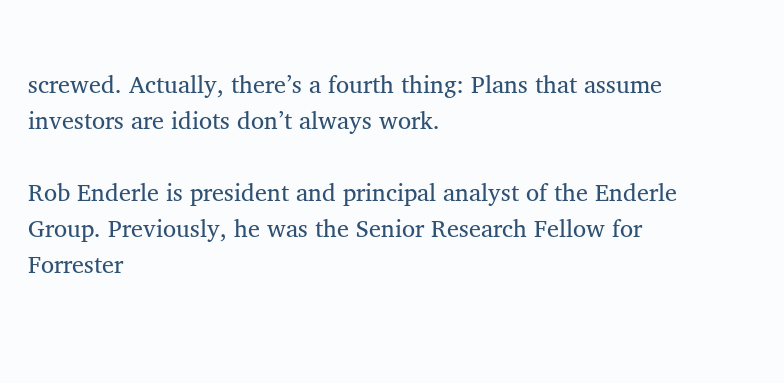screwed. Actually, there’s a fourth thing: Plans that assume investors are idiots don’t always work.

Rob Enderle is president and principal analyst of the Enderle Group. Previously, he was the Senior Research Fellow for Forrester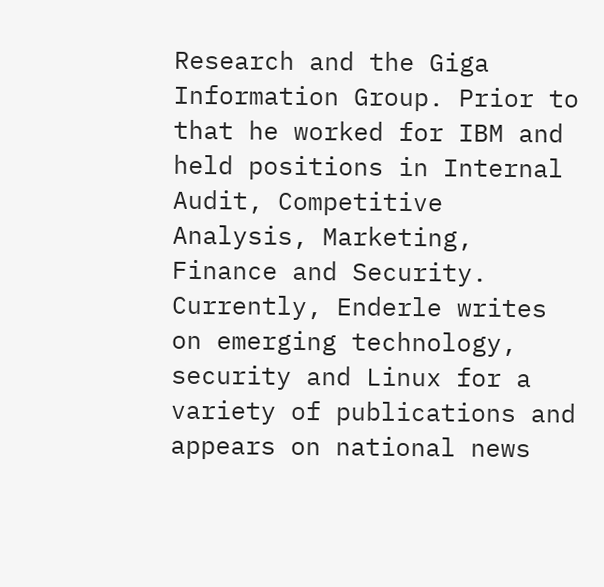Research and the Giga Information Group. Prior to that he worked for IBM and held positions in Internal Audit, Competitive Analysis, Marketing, Finance and Security. Currently, Enderle writes on emerging technology, security and Linux for a variety of publications and appears on national news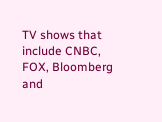TV shows that include CNBC, FOX, Bloomberg and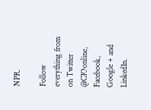NPR.

Follow everything from on Twitter @CIOonline, Facebook, Google + and LinkedIn.